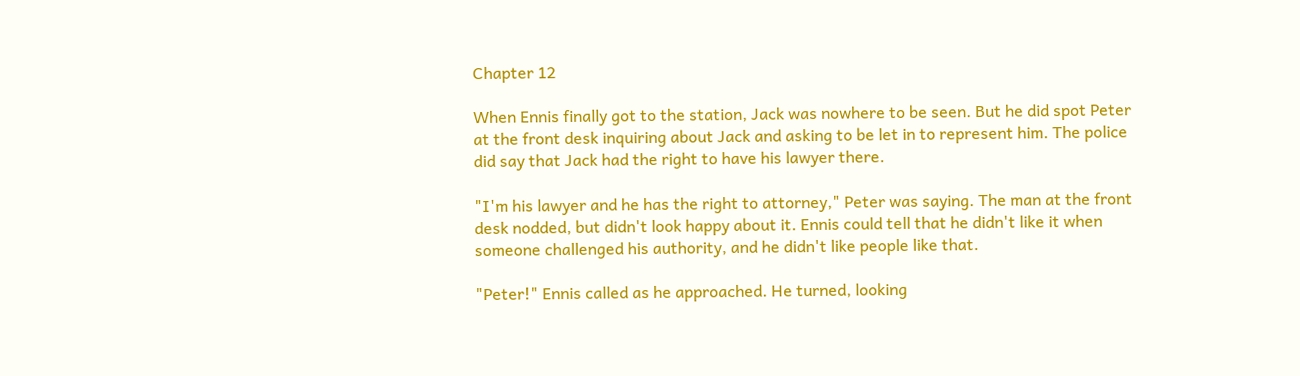Chapter 12

When Ennis finally got to the station, Jack was nowhere to be seen. But he did spot Peter at the front desk inquiring about Jack and asking to be let in to represent him. The police did say that Jack had the right to have his lawyer there.

"I'm his lawyer and he has the right to attorney," Peter was saying. The man at the front desk nodded, but didn't look happy about it. Ennis could tell that he didn't like it when someone challenged his authority, and he didn't like people like that.

"Peter!" Ennis called as he approached. He turned, looking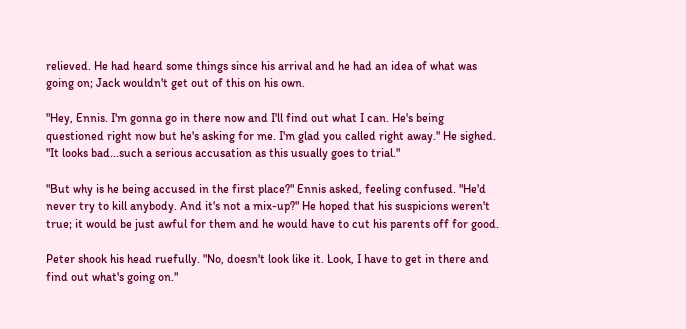relieved. He had heard some things since his arrival and he had an idea of what was going on; Jack wouldn't get out of this on his own.

"Hey, Ennis. I'm gonna go in there now and I'll find out what I can. He's being questioned right now but he's asking for me. I'm glad you called right away." He sighed. "It looks bad...such a serious accusation as this usually goes to trial."

"But why is he being accused in the first place?" Ennis asked, feeling confused. "He'd never try to kill anybody. And it's not a mix-up?" He hoped that his suspicions weren't true; it would be just awful for them and he would have to cut his parents off for good.

Peter shook his head ruefully. "No, doesn't look like it. Look, I have to get in there and find out what's going on."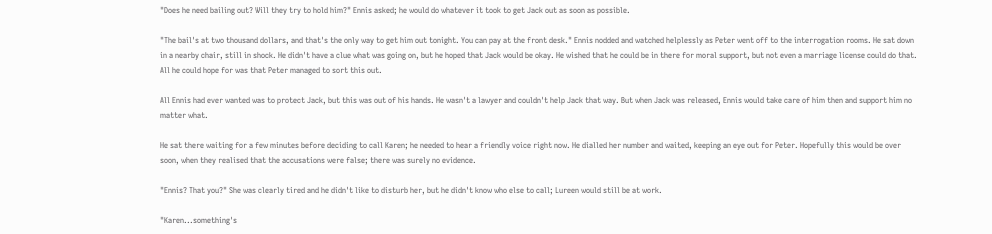"Does he need bailing out? Will they try to hold him?" Ennis asked; he would do whatever it took to get Jack out as soon as possible.

"The bail's at two thousand dollars, and that's the only way to get him out tonight. You can pay at the front desk." Ennis nodded and watched helplessly as Peter went off to the interrogation rooms. He sat down in a nearby chair, still in shock. He didn't have a clue what was going on, but he hoped that Jack would be okay. He wished that he could be in there for moral support, but not even a marriage license could do that. All he could hope for was that Peter managed to sort this out.

All Ennis had ever wanted was to protect Jack, but this was out of his hands. He wasn't a lawyer and couldn't help Jack that way. But when Jack was released, Ennis would take care of him then and support him no matter what.

He sat there waiting for a few minutes before deciding to call Karen; he needed to hear a friendly voice right now. He dialled her number and waited, keeping an eye out for Peter. Hopefully this would be over soon, when they realised that the accusations were false; there was surely no evidence.

"Ennis? That you?" She was clearly tired and he didn't like to disturb her, but he didn't know who else to call; Lureen would still be at work.

"Karen...something's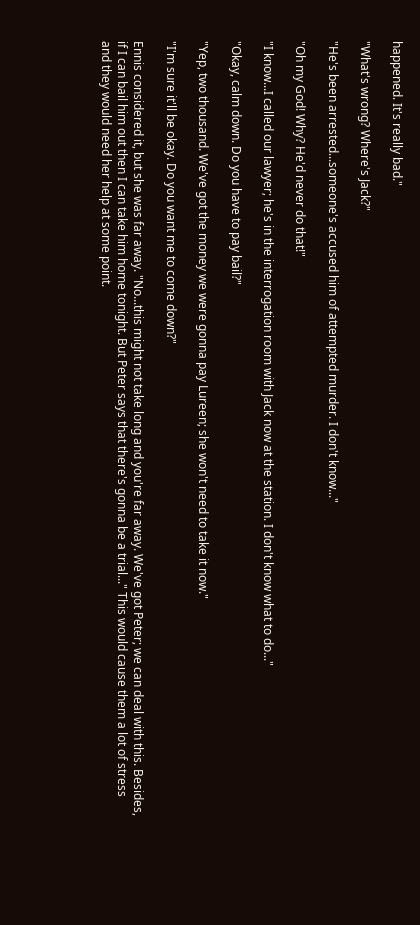happened. It's really bad."

"What's wrong? Where's Jack?"

"He's been arrested...someone's accused him of attempted murder. I don't know..."

"Oh my God! Why? He'd never do that!"

"I know...I called our lawyer; he's in the interrogation room with Jack now at the station. I don't know what to do..."

"Okay, calm down. Do you have to pay bail?"

"Yep, two thousand. We've got the money we were gonna pay Lureen; she won't need to take it now."

"I'm sure it'll be okay. Do you want me to come down?"

Ennis considered it, but she was far away. "No...this might not take long and you're far away. We've got Peter; we can deal with this. Besides, if I can bail him out then I can take him home tonight. But Peter says that there's gonna be a trial..." This would cause them a lot of stress and they would need her help at some point.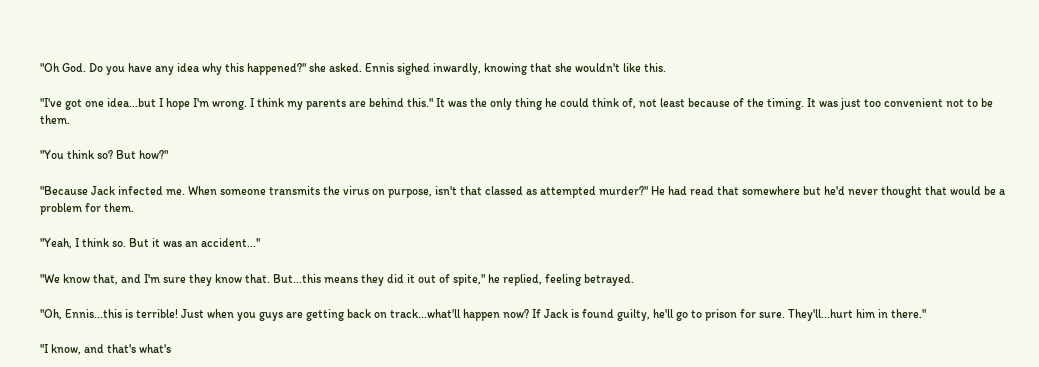"Oh God. Do you have any idea why this happened?" she asked. Ennis sighed inwardly, knowing that she wouldn't like this.

"I've got one idea...but I hope I'm wrong. I think my parents are behind this." It was the only thing he could think of, not least because of the timing. It was just too convenient not to be them.

"You think so? But how?"

"Because Jack infected me. When someone transmits the virus on purpose, isn't that classed as attempted murder?" He had read that somewhere but he'd never thought that would be a problem for them.

"Yeah, I think so. But it was an accident..."

"We know that, and I'm sure they know that. But...this means they did it out of spite," he replied, feeling betrayed.

"Oh, Ennis...this is terrible! Just when you guys are getting back on track...what'll happen now? If Jack is found guilty, he'll go to prison for sure. They'll...hurt him in there."

"I know, and that's what's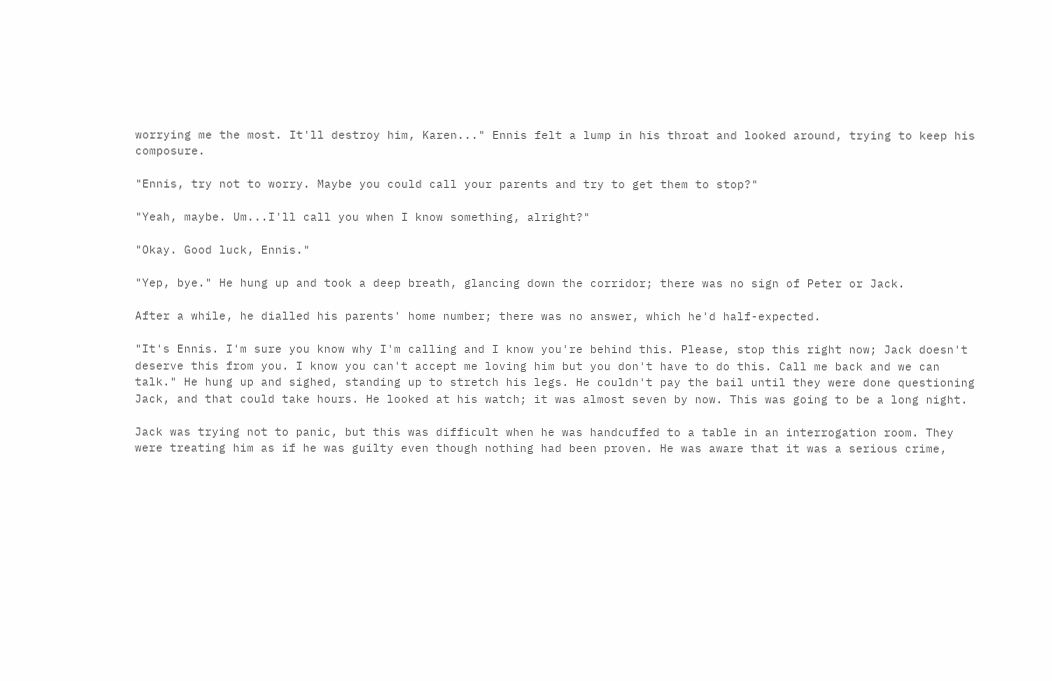worrying me the most. It'll destroy him, Karen..." Ennis felt a lump in his throat and looked around, trying to keep his composure.

"Ennis, try not to worry. Maybe you could call your parents and try to get them to stop?"

"Yeah, maybe. Um...I'll call you when I know something, alright?"

"Okay. Good luck, Ennis."

"Yep, bye." He hung up and took a deep breath, glancing down the corridor; there was no sign of Peter or Jack.

After a while, he dialled his parents' home number; there was no answer, which he'd half-expected.

"It's Ennis. I'm sure you know why I'm calling and I know you're behind this. Please, stop this right now; Jack doesn't deserve this from you. I know you can't accept me loving him but you don't have to do this. Call me back and we can talk." He hung up and sighed, standing up to stretch his legs. He couldn't pay the bail until they were done questioning Jack, and that could take hours. He looked at his watch; it was almost seven by now. This was going to be a long night.

Jack was trying not to panic, but this was difficult when he was handcuffed to a table in an interrogation room. They were treating him as if he was guilty even though nothing had been proven. He was aware that it was a serious crime,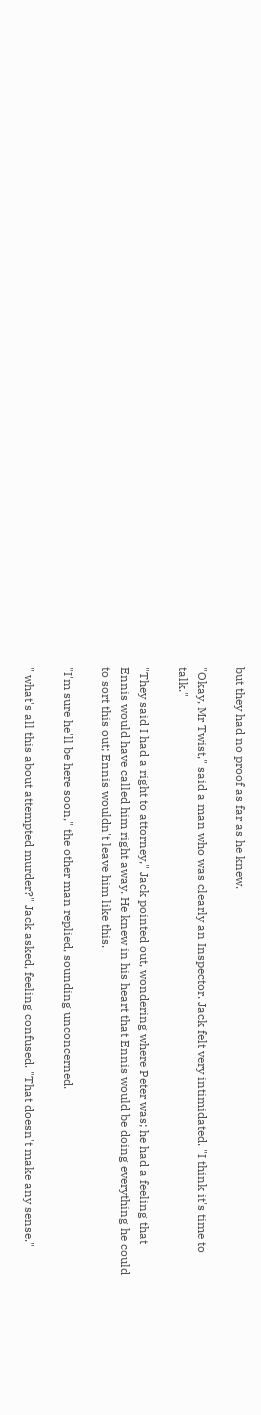but they had no proof as far as he knew.

"Okay, Mr Twist," said a man who was clearly an Inspector. Jack felt very intimidated. "I think it's time to talk."

"They said I had a right to attorney," Jack pointed out, wondering where Peter was; he had a feeling that Ennis would have called him right away. He knew in his heart that Ennis would be doing everything he could to sort this out; Ennis wouldn't leave him like this.

"I'm sure he'll be here soon," the other man replied, sounding unconcerned.

" what's all this about attempted murder?" Jack asked, feeling confused. "That doesn't make any sense."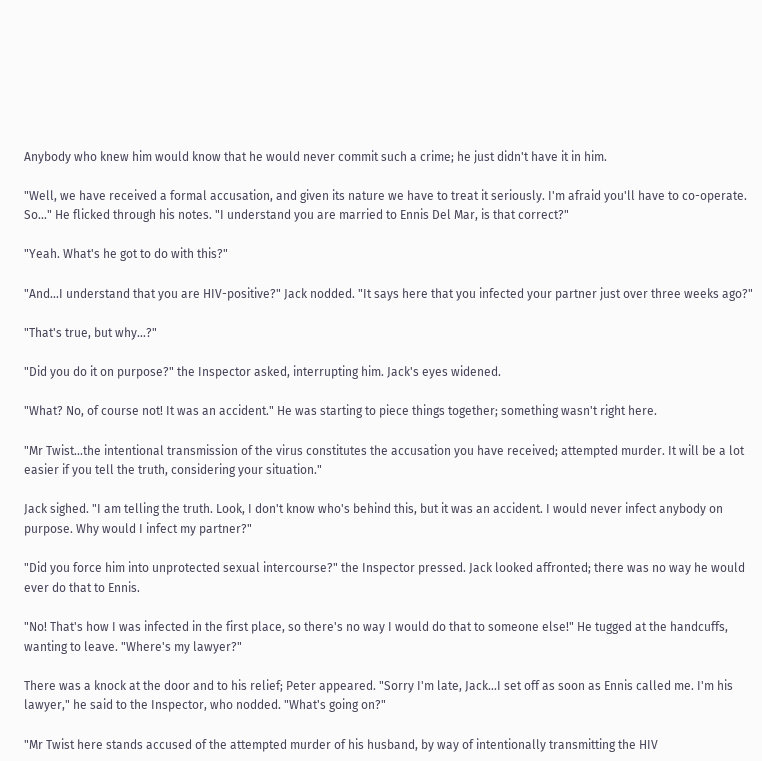Anybody who knew him would know that he would never commit such a crime; he just didn't have it in him.

"Well, we have received a formal accusation, and given its nature we have to treat it seriously. I'm afraid you'll have to co-operate. So..." He flicked through his notes. "I understand you are married to Ennis Del Mar, is that correct?"

"Yeah. What's he got to do with this?"

"And...I understand that you are HIV-positive?" Jack nodded. "It says here that you infected your partner just over three weeks ago?"

"That's true, but why...?"

"Did you do it on purpose?" the Inspector asked, interrupting him. Jack's eyes widened.

"What? No, of course not! It was an accident." He was starting to piece things together; something wasn't right here.

"Mr Twist...the intentional transmission of the virus constitutes the accusation you have received; attempted murder. It will be a lot easier if you tell the truth, considering your situation."

Jack sighed. "I am telling the truth. Look, I don't know who's behind this, but it was an accident. I would never infect anybody on purpose. Why would I infect my partner?"

"Did you force him into unprotected sexual intercourse?" the Inspector pressed. Jack looked affronted; there was no way he would ever do that to Ennis.

"No! That's how I was infected in the first place, so there's no way I would do that to someone else!" He tugged at the handcuffs, wanting to leave. "Where's my lawyer?"

There was a knock at the door and to his relief; Peter appeared. "Sorry I'm late, Jack...I set off as soon as Ennis called me. I'm his lawyer," he said to the Inspector, who nodded. "What's going on?"

"Mr Twist here stands accused of the attempted murder of his husband, by way of intentionally transmitting the HIV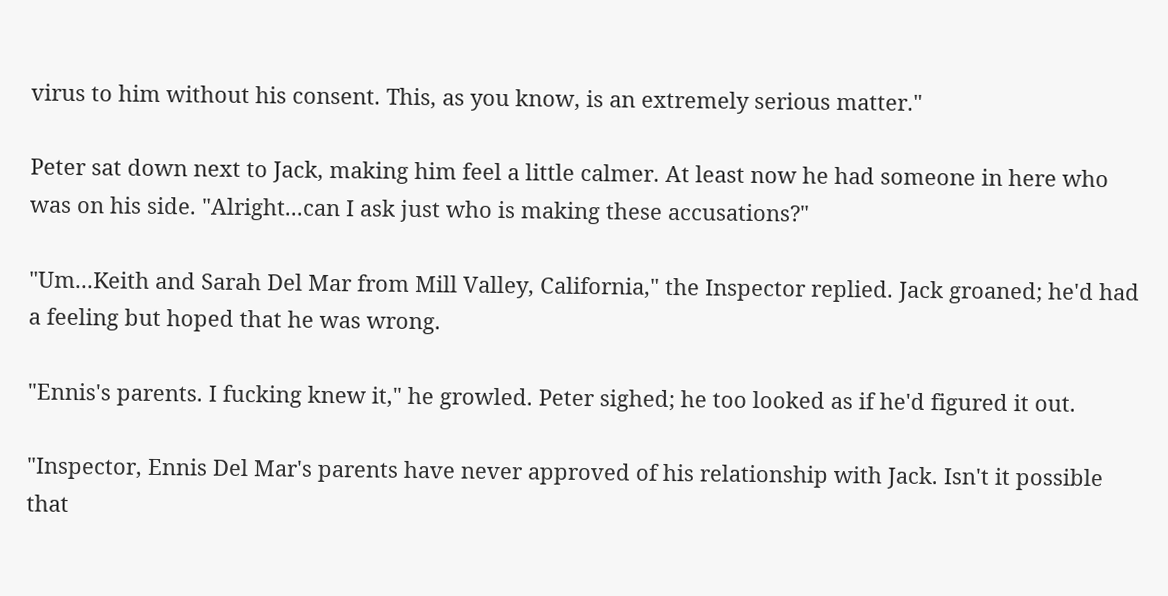virus to him without his consent. This, as you know, is an extremely serious matter."

Peter sat down next to Jack, making him feel a little calmer. At least now he had someone in here who was on his side. "Alright...can I ask just who is making these accusations?"

"Um...Keith and Sarah Del Mar from Mill Valley, California," the Inspector replied. Jack groaned; he'd had a feeling but hoped that he was wrong.

"Ennis's parents. I fucking knew it," he growled. Peter sighed; he too looked as if he'd figured it out.

"Inspector, Ennis Del Mar's parents have never approved of his relationship with Jack. Isn't it possible that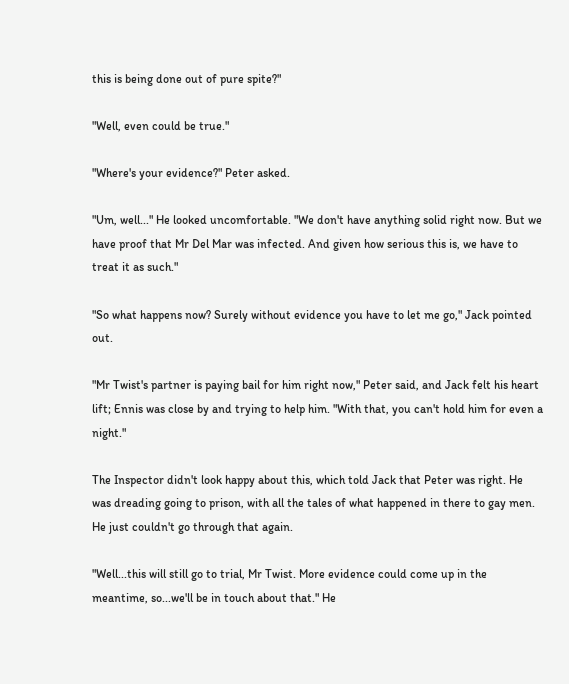this is being done out of pure spite?"

"Well, even could be true."

"Where's your evidence?" Peter asked.

"Um, well..." He looked uncomfortable. "We don't have anything solid right now. But we have proof that Mr Del Mar was infected. And given how serious this is, we have to treat it as such."

"So what happens now? Surely without evidence you have to let me go," Jack pointed out.

"Mr Twist's partner is paying bail for him right now," Peter said, and Jack felt his heart lift; Ennis was close by and trying to help him. "With that, you can't hold him for even a night."

The Inspector didn't look happy about this, which told Jack that Peter was right. He was dreading going to prison, with all the tales of what happened in there to gay men. He just couldn't go through that again.

"Well...this will still go to trial, Mr Twist. More evidence could come up in the meantime, so...we'll be in touch about that." He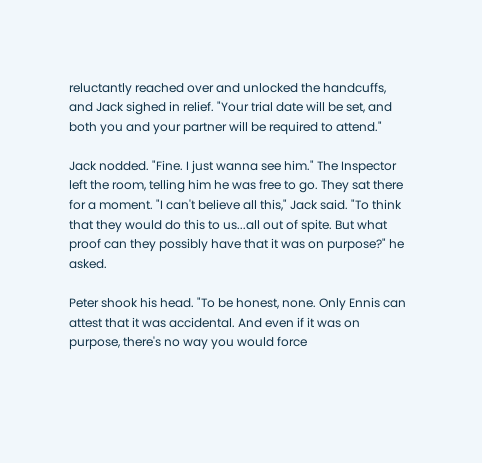reluctantly reached over and unlocked the handcuffs, and Jack sighed in relief. "Your trial date will be set, and both you and your partner will be required to attend."

Jack nodded. "Fine. I just wanna see him." The Inspector left the room, telling him he was free to go. They sat there for a moment. "I can't believe all this," Jack said. "To think that they would do this to us...all out of spite. But what proof can they possibly have that it was on purpose?" he asked.

Peter shook his head. "To be honest, none. Only Ennis can attest that it was accidental. And even if it was on purpose, there's no way you would force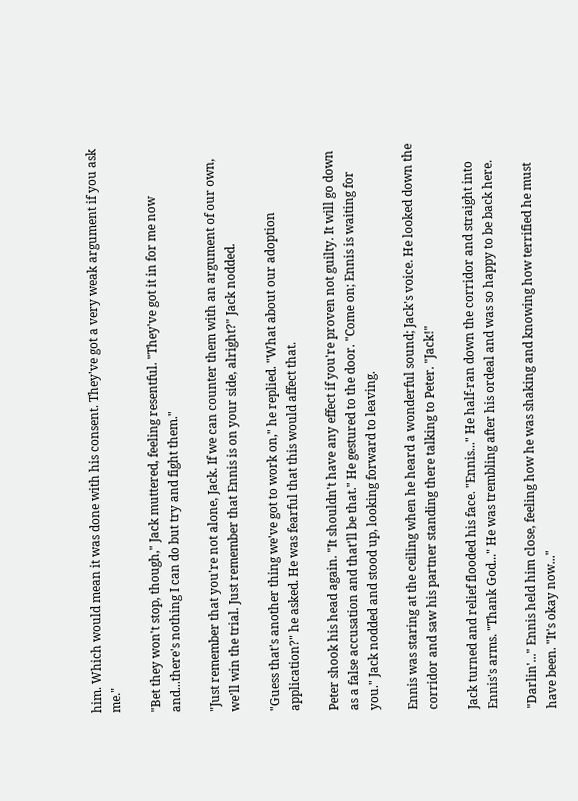him. Which would mean it was done with his consent. They've got a very weak argument if you ask me."

"Bet they won't stop, though," Jack muttered, feeling resentful. "They've got it in for me now and...there's nothing I can do but try and fight them."

"Just remember that you're not alone, Jack. If we can counter them with an argument of our own, we'll win the trial. Just remember that Ennis is on your side, alright?" Jack nodded.

"Guess that's another thing we've got to work on," he replied. "What about our adoption application?" he asked. He was fearful that this would affect that.

Peter shook his head again. "It shouldn't have any effect if you're proven not guilty. It will go down as a false accusation and that'll be that." He gestured to the door. "Come on; Ennis is waiting for you." Jack nodded and stood up, looking forward to leaving.

Ennis was staring at the ceiling when he heard a wonderful sound; Jack's voice. He looked down the corridor and saw his partner standing there talking to Peter. "Jack!"

Jack turned and relief flooded his face. "Ennis..." He half-ran down the corridor and straight into Ennis's arms. "Thank God..." He was trembling after his ordeal and was so happy to be back here.

"Darlin'..." Ennis held him close, feeling how he was shaking and knowing how terrified he must have been. "It's okay now..."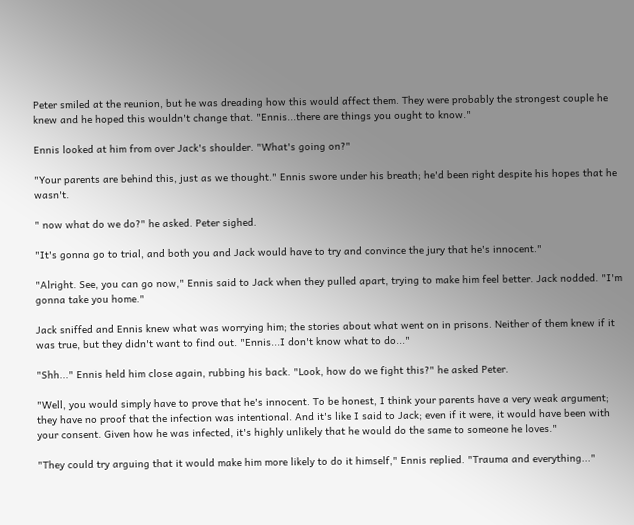Peter smiled at the reunion, but he was dreading how this would affect them. They were probably the strongest couple he knew and he hoped this wouldn't change that. "Ennis...there are things you ought to know."

Ennis looked at him from over Jack's shoulder. "What's going on?"

"Your parents are behind this, just as we thought." Ennis swore under his breath; he'd been right despite his hopes that he wasn't.

" now what do we do?" he asked. Peter sighed.

"It's gonna go to trial, and both you and Jack would have to try and convince the jury that he's innocent."

"Alright. See, you can go now," Ennis said to Jack when they pulled apart, trying to make him feel better. Jack nodded. "I'm gonna take you home."

Jack sniffed and Ennis knew what was worrying him; the stories about what went on in prisons. Neither of them knew if it was true, but they didn't want to find out. "Ennis...I don't know what to do..."

"Shh..." Ennis held him close again, rubbing his back. "Look, how do we fight this?" he asked Peter.

"Well, you would simply have to prove that he's innocent. To be honest, I think your parents have a very weak argument; they have no proof that the infection was intentional. And it's like I said to Jack; even if it were, it would have been with your consent. Given how he was infected, it's highly unlikely that he would do the same to someone he loves."

"They could try arguing that it would make him more likely to do it himself," Ennis replied. "Trauma and everything..."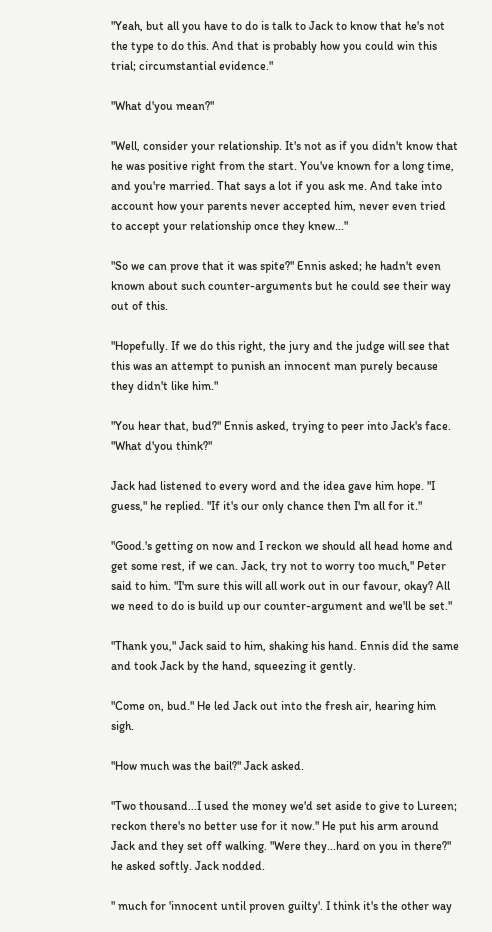"Yeah, but all you have to do is talk to Jack to know that he's not the type to do this. And that is probably how you could win this trial; circumstantial evidence."

"What d'you mean?"

"Well, consider your relationship. It's not as if you didn't know that he was positive right from the start. You've known for a long time, and you're married. That says a lot if you ask me. And take into account how your parents never accepted him, never even tried to accept your relationship once they knew..."

"So we can prove that it was spite?" Ennis asked; he hadn't even known about such counter-arguments but he could see their way out of this.

"Hopefully. If we do this right, the jury and the judge will see that this was an attempt to punish an innocent man purely because they didn't like him."

"You hear that, bud?" Ennis asked, trying to peer into Jack's face. "What d'you think?"

Jack had listened to every word and the idea gave him hope. "I guess," he replied. "If it's our only chance then I'm all for it."

"Good.'s getting on now and I reckon we should all head home and get some rest, if we can. Jack, try not to worry too much," Peter said to him. "I'm sure this will all work out in our favour, okay? All we need to do is build up our counter-argument and we'll be set."

"Thank you," Jack said to him, shaking his hand. Ennis did the same and took Jack by the hand, squeezing it gently.

"Come on, bud." He led Jack out into the fresh air, hearing him sigh.

"How much was the bail?" Jack asked.

"Two thousand...I used the money we'd set aside to give to Lureen; reckon there's no better use for it now." He put his arm around Jack and they set off walking. "Were they...hard on you in there?" he asked softly. Jack nodded.

" much for 'innocent until proven guilty'. I think it's the other way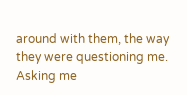around with them, the way they were questioning me. Asking me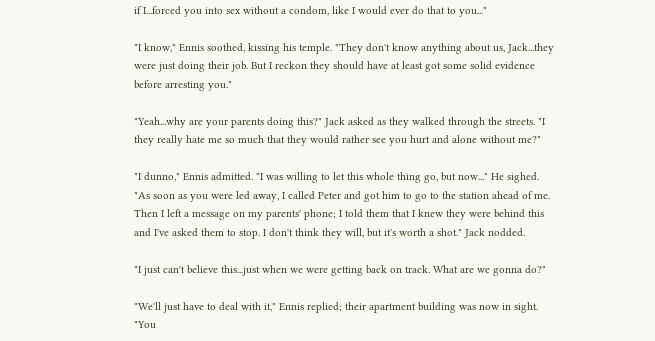if I...forced you into sex without a condom, like I would ever do that to you..."

"I know," Ennis soothed, kissing his temple. "They don't know anything about us, Jack...they were just doing their job. But I reckon they should have at least got some solid evidence before arresting you."

"Yeah...why are your parents doing this?" Jack asked as they walked through the streets. "I they really hate me so much that they would rather see you hurt and alone without me?"

"I dunno," Ennis admitted. "I was willing to let this whole thing go, but now..." He sighed. "As soon as you were led away, I called Peter and got him to go to the station ahead of me. Then I left a message on my parents' phone; I told them that I knew they were behind this and I've asked them to stop. I don't think they will, but it's worth a shot." Jack nodded.

"I just can't believe this...just when we were getting back on track. What are we gonna do?"

"We'll just have to deal with it," Ennis replied; their apartment building was now in sight. "You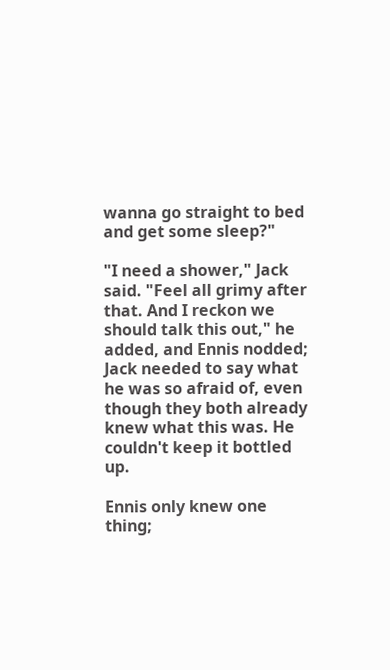wanna go straight to bed and get some sleep?"

"I need a shower," Jack said. "Feel all grimy after that. And I reckon we should talk this out," he added, and Ennis nodded; Jack needed to say what he was so afraid of, even though they both already knew what this was. He couldn't keep it bottled up.

Ennis only knew one thing;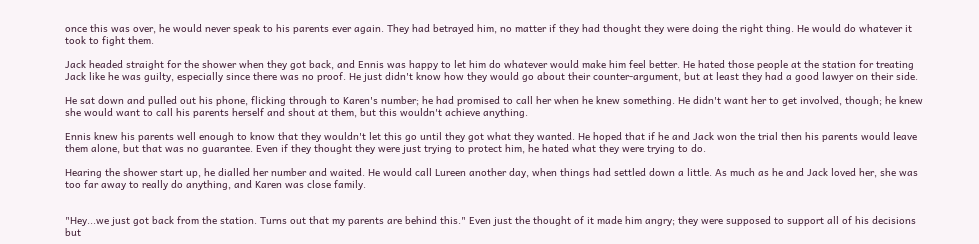once this was over, he would never speak to his parents ever again. They had betrayed him, no matter if they had thought they were doing the right thing. He would do whatever it took to fight them.

Jack headed straight for the shower when they got back, and Ennis was happy to let him do whatever would make him feel better. He hated those people at the station for treating Jack like he was guilty, especially since there was no proof. He just didn't know how they would go about their counter-argument, but at least they had a good lawyer on their side.

He sat down and pulled out his phone, flicking through to Karen's number; he had promised to call her when he knew something. He didn't want her to get involved, though; he knew she would want to call his parents herself and shout at them, but this wouldn't achieve anything.

Ennis knew his parents well enough to know that they wouldn't let this go until they got what they wanted. He hoped that if he and Jack won the trial then his parents would leave them alone, but that was no guarantee. Even if they thought they were just trying to protect him, he hated what they were trying to do.

Hearing the shower start up, he dialled her number and waited. He would call Lureen another day, when things had settled down a little. As much as he and Jack loved her, she was too far away to really do anything, and Karen was close family.


"Hey...we just got back from the station. Turns out that my parents are behind this." Even just the thought of it made him angry; they were supposed to support all of his decisions but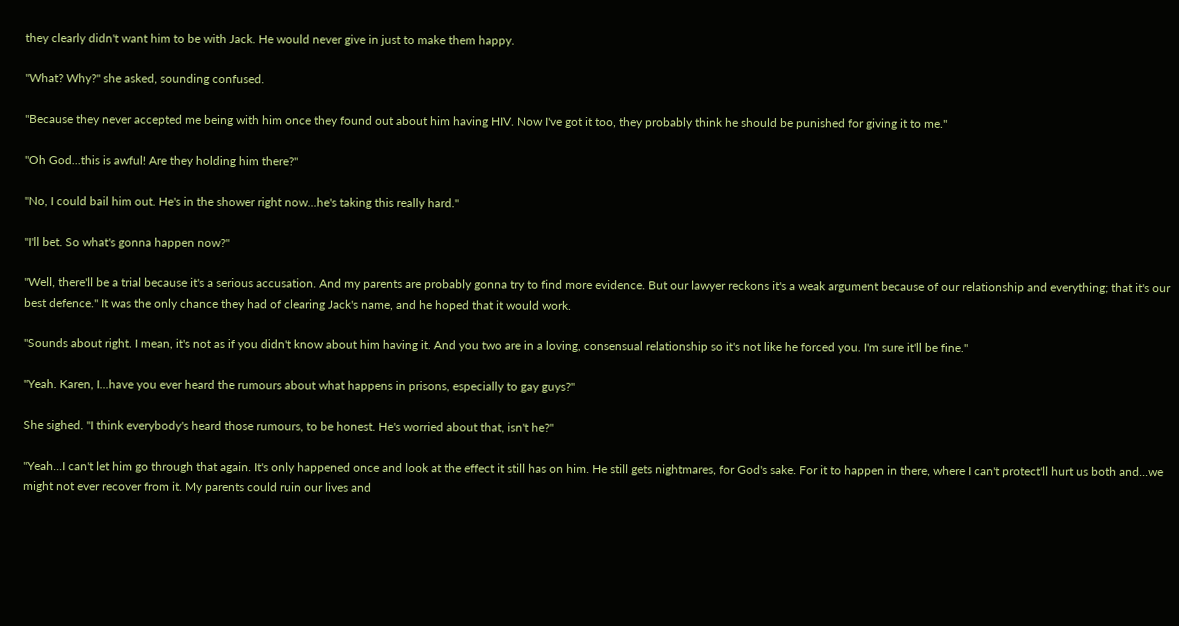they clearly didn't want him to be with Jack. He would never give in just to make them happy.

"What? Why?" she asked, sounding confused.

"Because they never accepted me being with him once they found out about him having HIV. Now I've got it too, they probably think he should be punished for giving it to me."

"Oh God...this is awful! Are they holding him there?"

"No, I could bail him out. He's in the shower right now...he's taking this really hard."

"I'll bet. So what's gonna happen now?"

"Well, there'll be a trial because it's a serious accusation. And my parents are probably gonna try to find more evidence. But our lawyer reckons it's a weak argument because of our relationship and everything; that it's our best defence." It was the only chance they had of clearing Jack's name, and he hoped that it would work.

"Sounds about right. I mean, it's not as if you didn't know about him having it. And you two are in a loving, consensual relationship so it's not like he forced you. I'm sure it'll be fine."

"Yeah. Karen, I...have you ever heard the rumours about what happens in prisons, especially to gay guys?"

She sighed. "I think everybody's heard those rumours, to be honest. He's worried about that, isn't he?"

"Yeah...I can't let him go through that again. It's only happened once and look at the effect it still has on him. He still gets nightmares, for God's sake. For it to happen in there, where I can't protect'll hurt us both and...we might not ever recover from it. My parents could ruin our lives and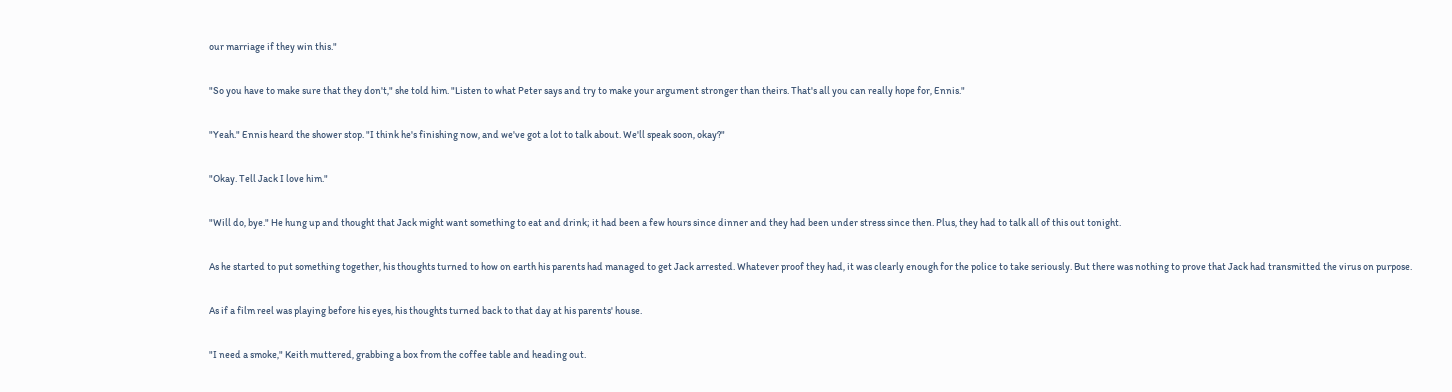our marriage if they win this."

"So you have to make sure that they don't," she told him. "Listen to what Peter says and try to make your argument stronger than theirs. That's all you can really hope for, Ennis."

"Yeah." Ennis heard the shower stop. "I think he's finishing now, and we've got a lot to talk about. We'll speak soon, okay?"

"Okay. Tell Jack I love him."

"Will do, bye." He hung up and thought that Jack might want something to eat and drink; it had been a few hours since dinner and they had been under stress since then. Plus, they had to talk all of this out tonight.

As he started to put something together, his thoughts turned to how on earth his parents had managed to get Jack arrested. Whatever proof they had, it was clearly enough for the police to take seriously. But there was nothing to prove that Jack had transmitted the virus on purpose.

As if a film reel was playing before his eyes, his thoughts turned back to that day at his parents' house.

"I need a smoke," Keith muttered, grabbing a box from the coffee table and heading out.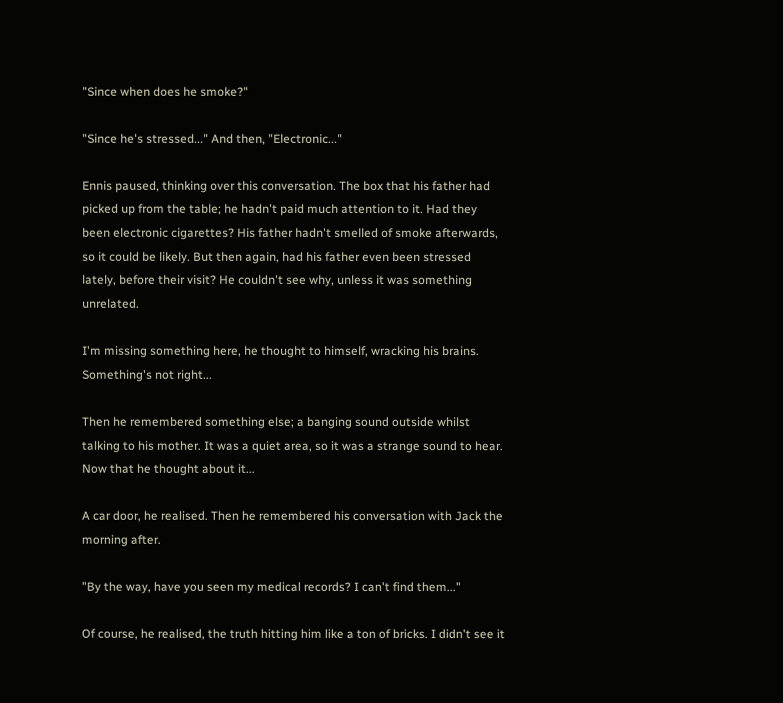"Since when does he smoke?"

"Since he's stressed..." And then, "Electronic..."

Ennis paused, thinking over this conversation. The box that his father had picked up from the table; he hadn't paid much attention to it. Had they been electronic cigarettes? His father hadn't smelled of smoke afterwards, so it could be likely. But then again, had his father even been stressed lately, before their visit? He couldn't see why, unless it was something unrelated.

I'm missing something here, he thought to himself, wracking his brains. Something's not right...

Then he remembered something else; a banging sound outside whilst talking to his mother. It was a quiet area, so it was a strange sound to hear. Now that he thought about it...

A car door, he realised. Then he remembered his conversation with Jack the morning after.

"By the way, have you seen my medical records? I can't find them..."

Of course, he realised, the truth hitting him like a ton of bricks. I didn't see it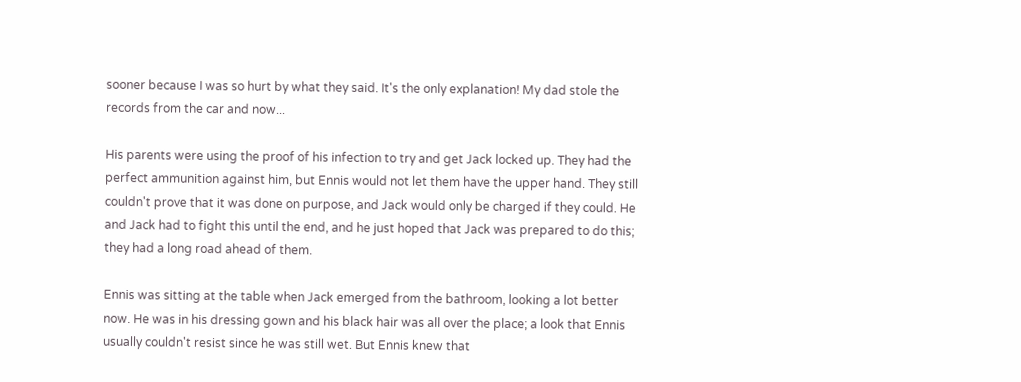sooner because I was so hurt by what they said. It's the only explanation! My dad stole the records from the car and now...

His parents were using the proof of his infection to try and get Jack locked up. They had the perfect ammunition against him, but Ennis would not let them have the upper hand. They still couldn't prove that it was done on purpose, and Jack would only be charged if they could. He and Jack had to fight this until the end, and he just hoped that Jack was prepared to do this; they had a long road ahead of them.

Ennis was sitting at the table when Jack emerged from the bathroom, looking a lot better now. He was in his dressing gown and his black hair was all over the place; a look that Ennis usually couldn't resist since he was still wet. But Ennis knew that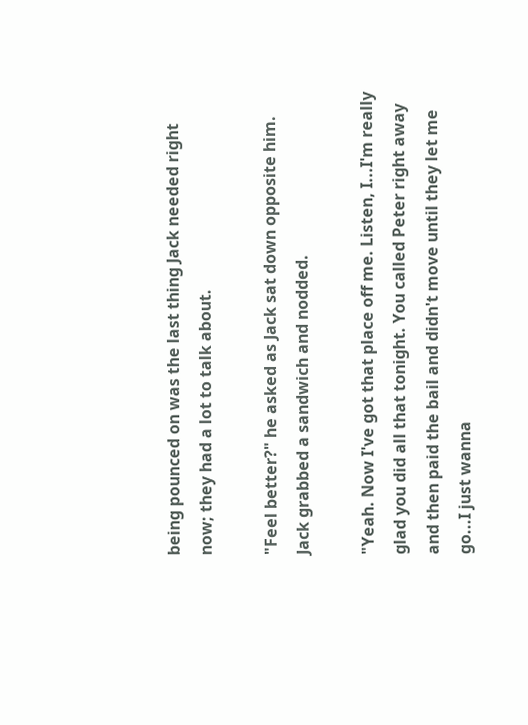being pounced on was the last thing Jack needed right now; they had a lot to talk about.

"Feel better?" he asked as Jack sat down opposite him. Jack grabbed a sandwich and nodded.

"Yeah. Now I've got that place off me. Listen, I...I'm really glad you did all that tonight. You called Peter right away and then paid the bail and didn't move until they let me go...I just wanna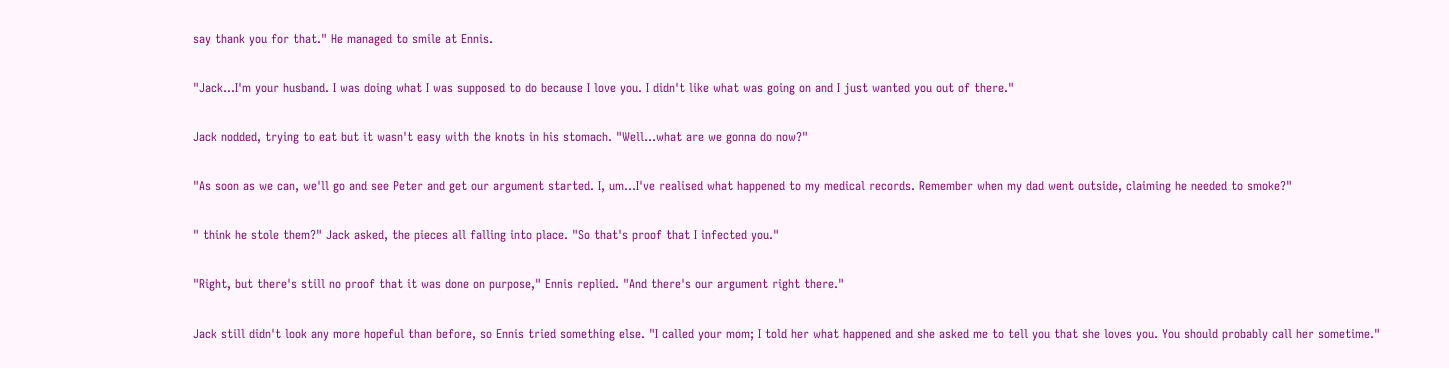say thank you for that." He managed to smile at Ennis.

"Jack...I'm your husband. I was doing what I was supposed to do because I love you. I didn't like what was going on and I just wanted you out of there."

Jack nodded, trying to eat but it wasn't easy with the knots in his stomach. "Well...what are we gonna do now?"

"As soon as we can, we'll go and see Peter and get our argument started. I, um...I've realised what happened to my medical records. Remember when my dad went outside, claiming he needed to smoke?"

" think he stole them?" Jack asked, the pieces all falling into place. "So that's proof that I infected you."

"Right, but there's still no proof that it was done on purpose," Ennis replied. "And there's our argument right there."

Jack still didn't look any more hopeful than before, so Ennis tried something else. "I called your mom; I told her what happened and she asked me to tell you that she loves you. You should probably call her sometime."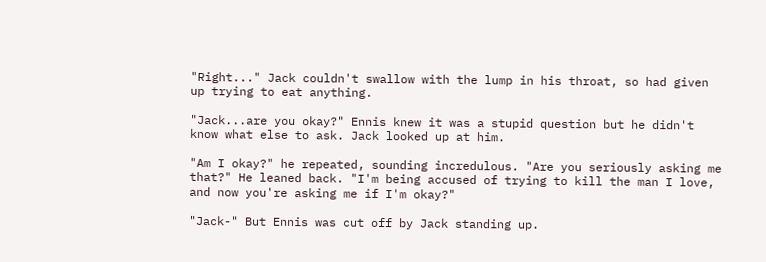"Right..." Jack couldn't swallow with the lump in his throat, so had given up trying to eat anything.

"Jack...are you okay?" Ennis knew it was a stupid question but he didn't know what else to ask. Jack looked up at him.

"Am I okay?" he repeated, sounding incredulous. "Are you seriously asking me that?" He leaned back. "I'm being accused of trying to kill the man I love, and now you're asking me if I'm okay?"

"Jack-" But Ennis was cut off by Jack standing up.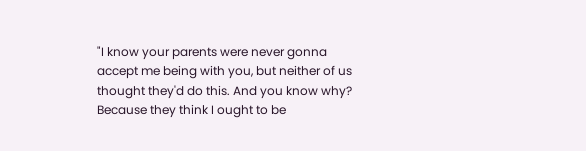"I know your parents were never gonna accept me being with you, but neither of us thought they'd do this. And you know why? Because they think I ought to be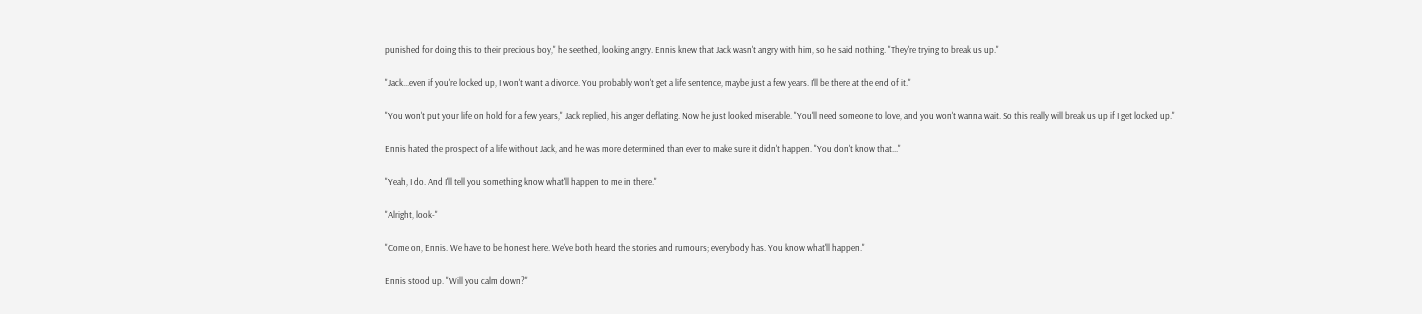punished for doing this to their precious boy," he seethed, looking angry. Ennis knew that Jack wasn't angry with him, so he said nothing. "They're trying to break us up."

"Jack...even if you're locked up, I won't want a divorce. You probably won't get a life sentence, maybe just a few years. I'll be there at the end of it."

"You won't put your life on hold for a few years," Jack replied, his anger deflating. Now he just looked miserable. "You'll need someone to love, and you won't wanna wait. So this really will break us up if I get locked up."

Ennis hated the prospect of a life without Jack, and he was more determined than ever to make sure it didn't happen. "You don't know that..."

"Yeah, I do. And I'll tell you something know what'll happen to me in there."

"Alright, look-"

"Come on, Ennis. We have to be honest here. We've both heard the stories and rumours; everybody has. You know what'll happen."

Ennis stood up. "Will you calm down?"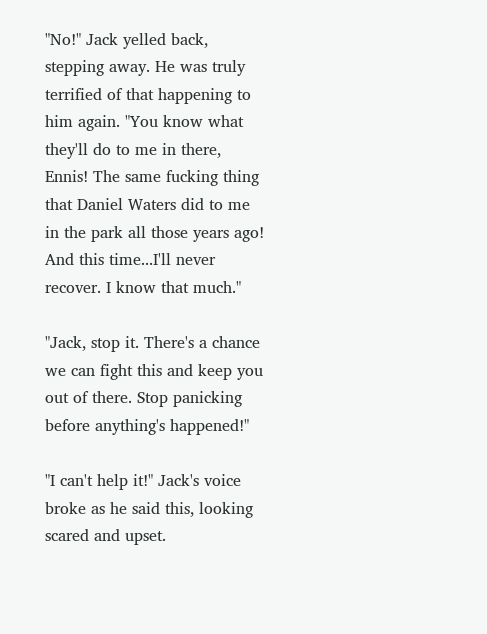"No!" Jack yelled back, stepping away. He was truly terrified of that happening to him again. "You know what they'll do to me in there, Ennis! The same fucking thing that Daniel Waters did to me in the park all those years ago! And this time...I'll never recover. I know that much."

"Jack, stop it. There's a chance we can fight this and keep you out of there. Stop panicking before anything's happened!"

"I can't help it!" Jack's voice broke as he said this, looking scared and upset.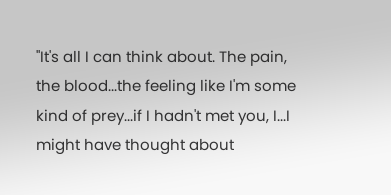"It's all I can think about. The pain, the blood...the feeling like I'm some kind of prey...if I hadn't met you, I...I might have thought about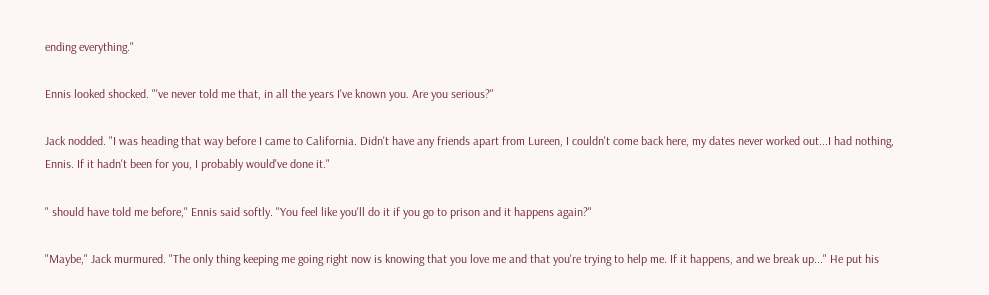ending everything."

Ennis looked shocked. "'ve never told me that, in all the years I've known you. Are you serious?"

Jack nodded. "I was heading that way before I came to California. Didn't have any friends apart from Lureen, I couldn't come back here, my dates never worked out...I had nothing, Ennis. If it hadn't been for you, I probably would've done it."

" should have told me before," Ennis said softly. "You feel like you'll do it if you go to prison and it happens again?"

"Maybe," Jack murmured. "The only thing keeping me going right now is knowing that you love me and that you're trying to help me. If it happens, and we break up..." He put his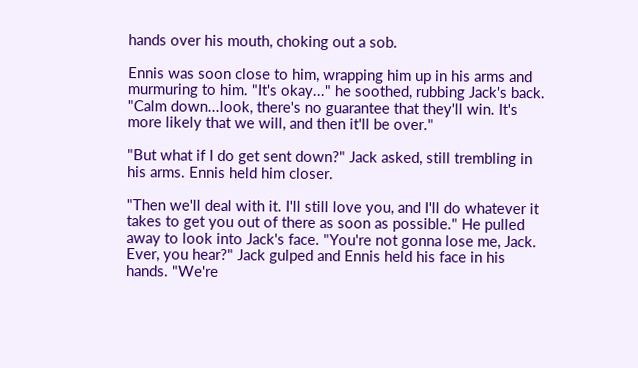hands over his mouth, choking out a sob.

Ennis was soon close to him, wrapping him up in his arms and murmuring to him. "It's okay..." he soothed, rubbing Jack's back. "Calm down...look, there's no guarantee that they'll win. It's more likely that we will, and then it'll be over."

"But what if I do get sent down?" Jack asked, still trembling in his arms. Ennis held him closer.

"Then we'll deal with it. I'll still love you, and I'll do whatever it takes to get you out of there as soon as possible." He pulled away to look into Jack's face. "You're not gonna lose me, Jack. Ever, you hear?" Jack gulped and Ennis held his face in his hands. "We're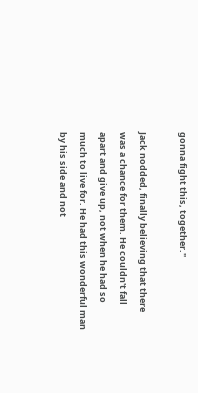gonna fight this, together."

Jack nodded, finally believing that there was a chance for them. He couldn't fall apart and give up, not when he had so much to live for. He had this wonderful man by his side and not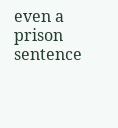even a prison sentence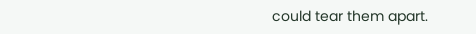could tear them apart.